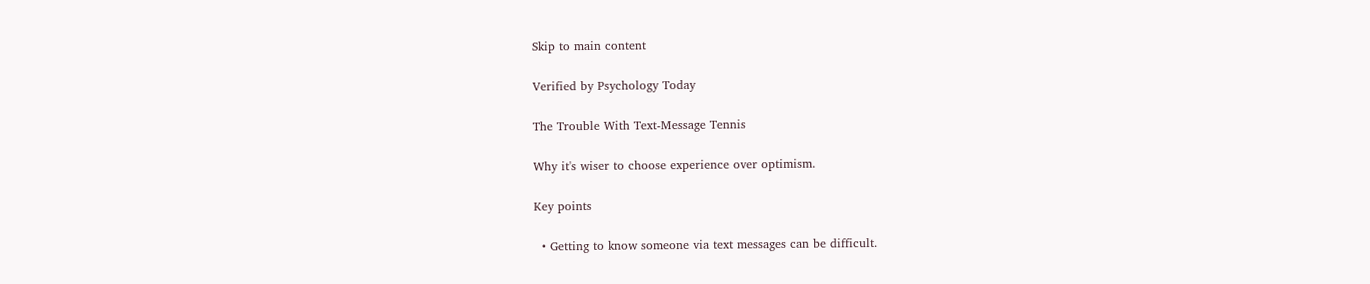Skip to main content

Verified by Psychology Today

The Trouble With Text-Message Tennis

Why it's wiser to choose experience over optimism.

Key points

  • Getting to know someone via text messages can be difficult.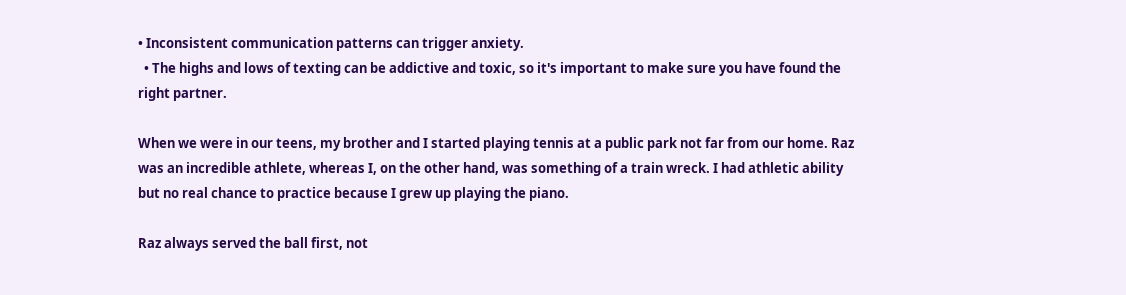• Inconsistent communication patterns can trigger anxiety.
  • The highs and lows of texting can be addictive and toxic, so it's important to make sure you have found the right partner.

When we were in our teens, my brother and I started playing tennis at a public park not far from our home. Raz was an incredible athlete, whereas I, on the other hand, was something of a train wreck. I had athletic ability but no real chance to practice because I grew up playing the piano.

Raz always served the ball first, not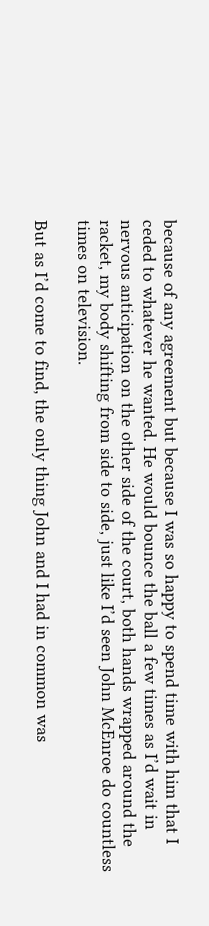because of any agreement but because I was so happy to spend time with him that I ceded to whatever he wanted. He would bounce the ball a few times as I’d wait in nervous anticipation on the other side of the court, both hands wrapped around the racket, my body shifting from side to side, just like I’d seen John McEnroe do countless times on television.

But as I’d come to find, the only thing John and I had in common was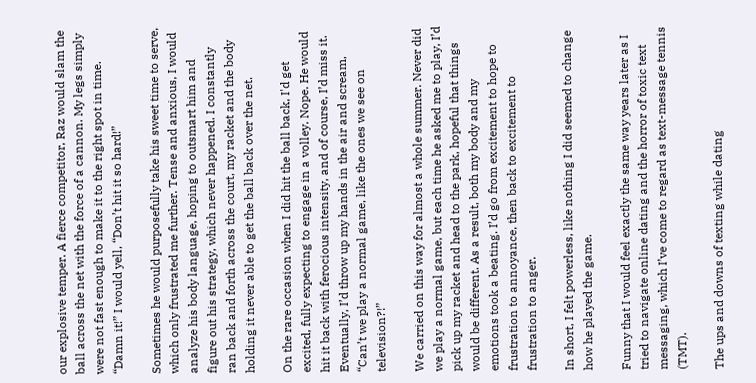our explosive temper. A fierce competitor, Raz would slam the ball across the net with the force of a cannon. My legs simply were not fast enough to make it to the right spot in time. “Damn it!” I would yell, “Don’t hit it so hard!”

Sometimes he would purposefully take his sweet time to serve, which only frustrated me further. Tense and anxious, I would analyze his body language, hoping to outsmart him and figure out his strategy, which never happened. I constantly ran back and forth across the court, my racket and the body holding it never able to get the ball back over the net.

On the rare occasion when I did hit the ball back, I'd get excited, fully expecting to engage in a volley. Nope. He would hit it back with ferocious intensity, and of course, I’d miss it. Eventually, I’d throw up my hands in the air and scream, “Can’t we play a normal game, like the ones we see on television?!”

We carried on this way for almost a whole summer. Never did we play a normal game, but each time he asked me to play, I’d pick up my racket and head to the park, hopeful that things would be different. As a result, both my body and my emotions took a beating. I’d go from excitement to hope to frustration to annoyance, then back to excitement to frustration to anger.

In short, I felt powerless, like nothing I did seemed to change how he played the game.

Funny that I would feel exactly the same way years later as I tried to navigate online dating and the horror of toxic text messaging, which I’ve come to regard as text-message tennis (TMT).

The ups and downs of texting while dating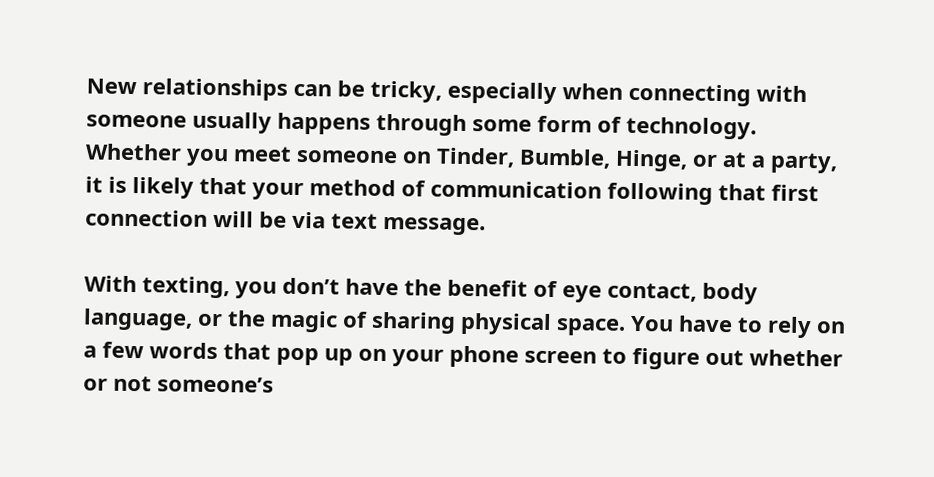New relationships can be tricky, especially when connecting with someone usually happens through some form of technology. Whether you meet someone on Tinder, Bumble, Hinge, or at a party, it is likely that your method of communication following that first connection will be via text message.

With texting, you don’t have the benefit of eye contact, body language, or the magic of sharing physical space. You have to rely on a few words that pop up on your phone screen to figure out whether or not someone’s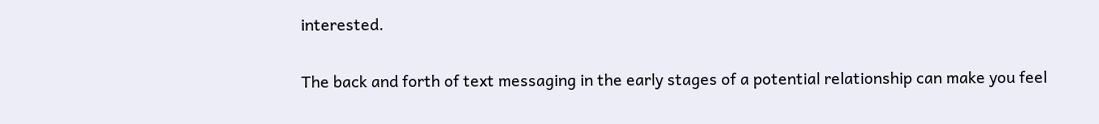interested.

The back and forth of text messaging in the early stages of a potential relationship can make you feel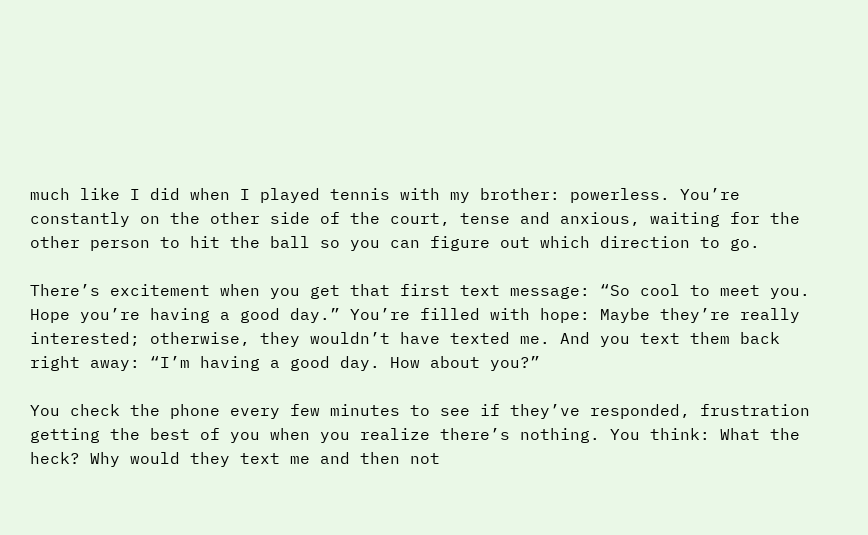much like I did when I played tennis with my brother: powerless. You’re constantly on the other side of the court, tense and anxious, waiting for the other person to hit the ball so you can figure out which direction to go.

There’s excitement when you get that first text message: “So cool to meet you. Hope you’re having a good day.” You’re filled with hope: Maybe they’re really interested; otherwise, they wouldn’t have texted me. And you text them back right away: “I’m having a good day. How about you?”

You check the phone every few minutes to see if they’ve responded, frustration getting the best of you when you realize there’s nothing. You think: What the heck? Why would they text me and then not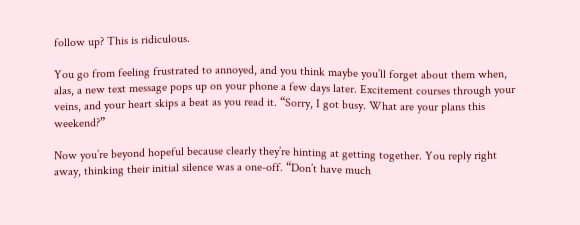follow up? This is ridiculous.

You go from feeling frustrated to annoyed, and you think maybe you’ll forget about them when, alas, a new text message pops up on your phone a few days later. Excitement courses through your veins, and your heart skips a beat as you read it. “Sorry, I got busy. What are your plans this weekend?”

Now you’re beyond hopeful because clearly they’re hinting at getting together. You reply right away, thinking their initial silence was a one-off. “Don’t have much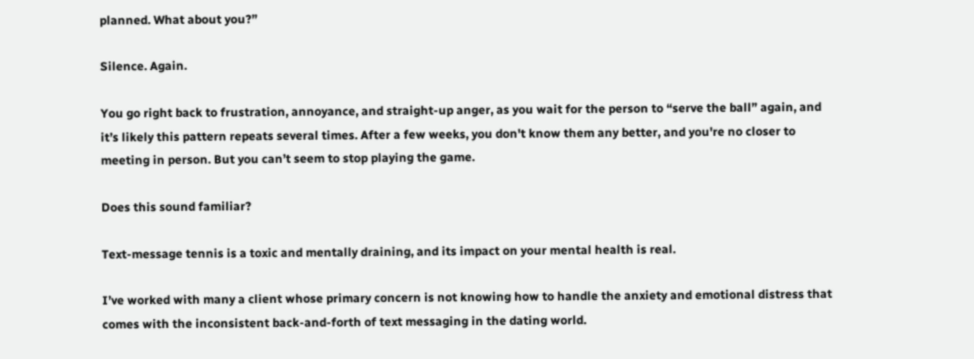planned. What about you?”

Silence. Again.

You go right back to frustration, annoyance, and straight-up anger, as you wait for the person to “serve the ball” again, and it’s likely this pattern repeats several times. After a few weeks, you don't know them any better, and you're no closer to meeting in person. But you can’t seem to stop playing the game.

Does this sound familiar?

Text-message tennis is a toxic and mentally draining, and its impact on your mental health is real.

I’ve worked with many a client whose primary concern is not knowing how to handle the anxiety and emotional distress that comes with the inconsistent back-and-forth of text messaging in the dating world.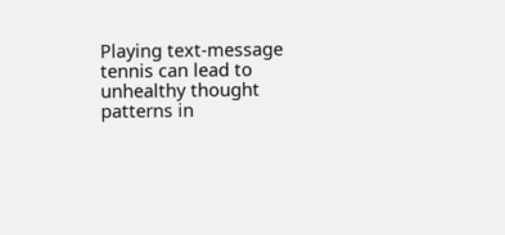Playing text-message tennis can lead to unhealthy thought patterns in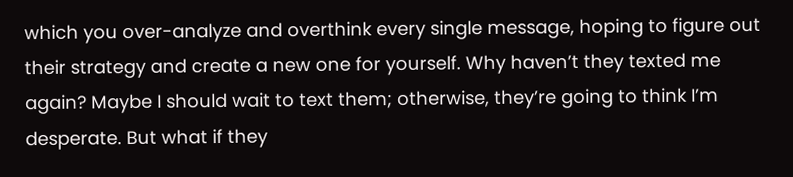which you over-analyze and overthink every single message, hoping to figure out their strategy and create a new one for yourself. Why haven’t they texted me again? Maybe I should wait to text them; otherwise, they’re going to think I’m desperate. But what if they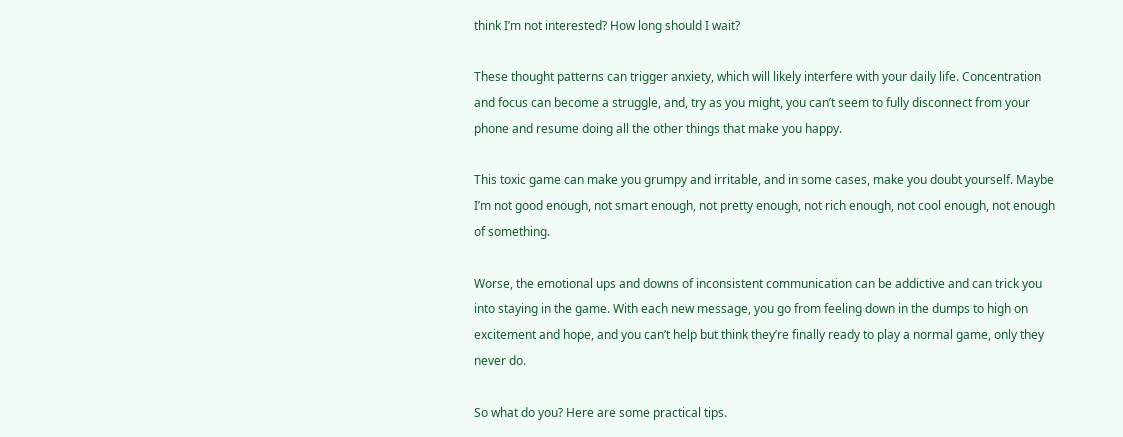think I’m not interested? How long should I wait?

These thought patterns can trigger anxiety, which will likely interfere with your daily life. Concentration and focus can become a struggle, and, try as you might, you can’t seem to fully disconnect from your phone and resume doing all the other things that make you happy.

This toxic game can make you grumpy and irritable, and in some cases, make you doubt yourself. Maybe I’m not good enough, not smart enough, not pretty enough, not rich enough, not cool enough, not enough of something.

Worse, the emotional ups and downs of inconsistent communication can be addictive and can trick you into staying in the game. With each new message, you go from feeling down in the dumps to high on excitement and hope, and you can’t help but think they’re finally ready to play a normal game, only they never do.

So what do you? Here are some practical tips.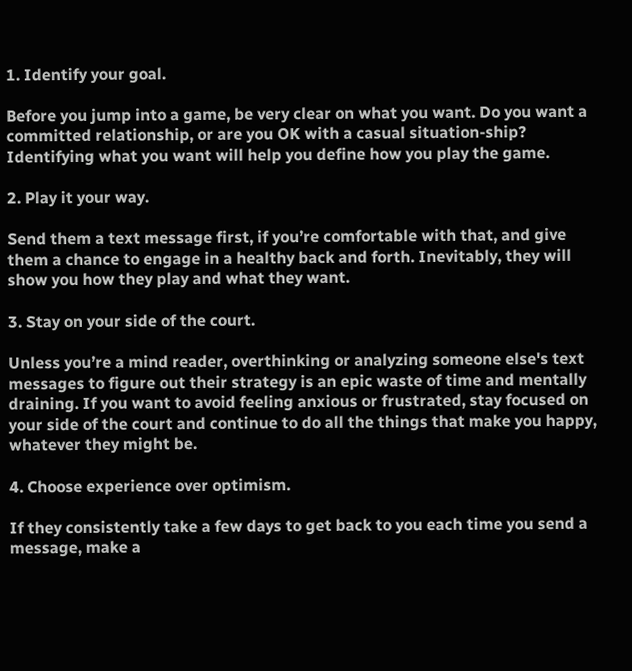1. Identify your goal.

Before you jump into a game, be very clear on what you want. Do you want a committed relationship, or are you OK with a casual situation-ship? Identifying what you want will help you define how you play the game.

2. Play it your way.

Send them a text message first, if you’re comfortable with that, and give them a chance to engage in a healthy back and forth. Inevitably, they will show you how they play and what they want.

3. Stay on your side of the court.

Unless you’re a mind reader, overthinking or analyzing someone else's text messages to figure out their strategy is an epic waste of time and mentally draining. If you want to avoid feeling anxious or frustrated, stay focused on your side of the court and continue to do all the things that make you happy, whatever they might be.

4. Choose experience over optimism.

If they consistently take a few days to get back to you each time you send a message, make a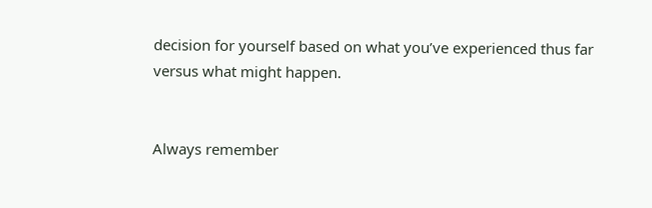decision for yourself based on what you’ve experienced thus far versus what might happen.


Always remember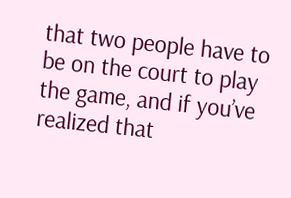that two people have to be on the court to play the game, and if you’ve realized that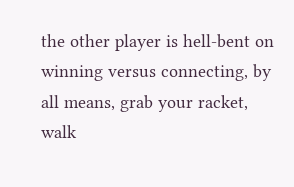the other player is hell-bent on winning versus connecting, by all means, grab your racket, walk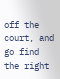off the court, and go find the right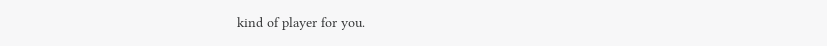kind of player for you.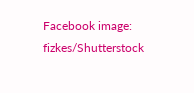Facebook image: fizkes/Shutterstock